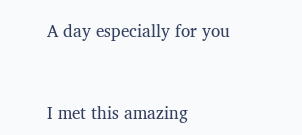A day especially for you


I met this amazing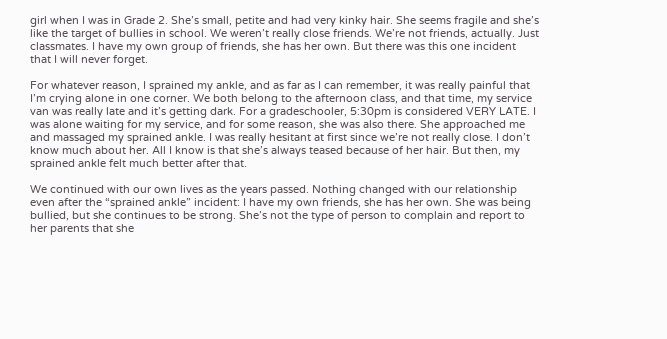girl when I was in Grade 2. She’s small, petite and had very kinky hair. She seems fragile and she’s like the target of bullies in school. We weren’t really close friends. We’re not friends, actually. Just classmates. I have my own group of friends, she has her own. But there was this one incident that I will never forget.

For whatever reason, I sprained my ankle, and as far as I can remember, it was really painful that I’m crying alone in one corner. We both belong to the afternoon class, and that time, my service van was really late and it’s getting dark. For a gradeschooler, 5:30pm is considered VERY LATE. I was alone waiting for my service, and for some reason, she was also there. She approached me and massaged my sprained ankle. I was really hesitant at first since we’re not really close. I don’t know much about her. All I know is that she’s always teased because of her hair. But then, my sprained ankle felt much better after that.

We continued with our own lives as the years passed. Nothing changed with our relationship even after the “sprained ankle” incident: I have my own friends, she has her own. She was being bullied, but she continues to be strong. She’s not the type of person to complain and report to her parents that she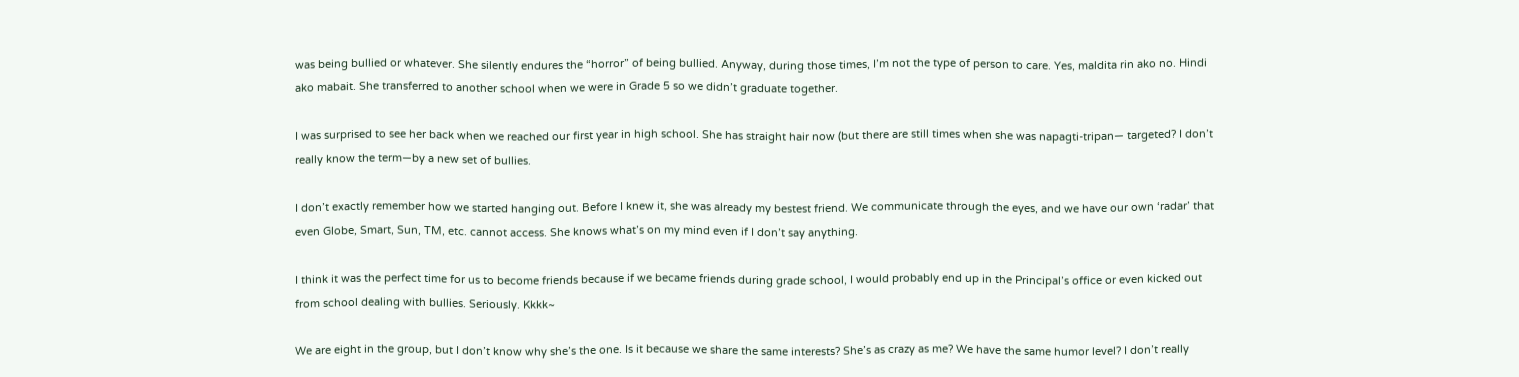was being bullied or whatever. She silently endures the “horror” of being bullied. Anyway, during those times, I’m not the type of person to care. Yes, maldita rin ako no. Hindi ako mabait. She transferred to another school when we were in Grade 5 so we didn’t graduate together.

I was surprised to see her back when we reached our first year in high school. She has straight hair now (but there are still times when she was napagti-tripan— targeted? I don’t really know the term—by a new set of bullies.

I don’t exactly remember how we started hanging out. Before I knew it, she was already my bestest friend. We communicate through the eyes, and we have our own ‘radar’ that even Globe, Smart, Sun, TM, etc. cannot access. She knows what’s on my mind even if I don’t say anything.

I think it was the perfect time for us to become friends because if we became friends during grade school, I would probably end up in the Principal’s office or even kicked out from school dealing with bullies. Seriously. Kkkk~

We are eight in the group, but I don’t know why she’s the one. Is it because we share the same interests? She’s as crazy as me? We have the same humor level? I don’t really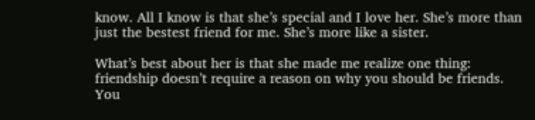know. All I know is that she’s special and I love her. She’s more than just the bestest friend for me. She’s more like a sister.

What’s best about her is that she made me realize one thing: friendship doesn’t require a reason on why you should be friends. You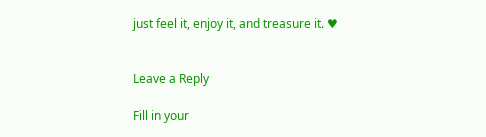just feel it, enjoy it, and treasure it. ♥


Leave a Reply

Fill in your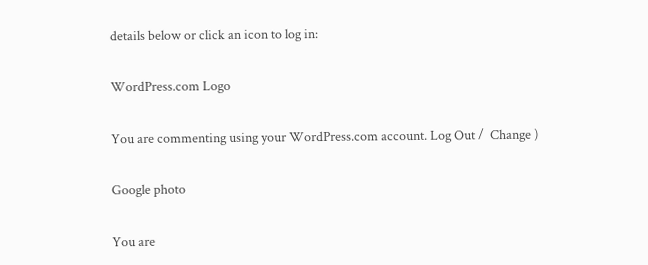details below or click an icon to log in:

WordPress.com Logo

You are commenting using your WordPress.com account. Log Out /  Change )

Google photo

You are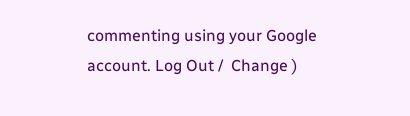commenting using your Google account. Log Out /  Change )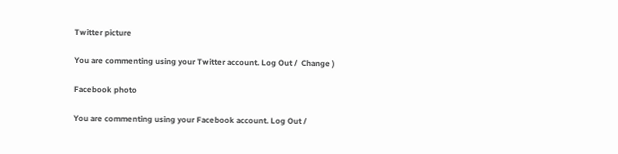Twitter picture

You are commenting using your Twitter account. Log Out /  Change )

Facebook photo

You are commenting using your Facebook account. Log Out /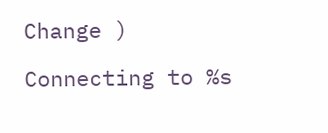Change )

Connecting to %s